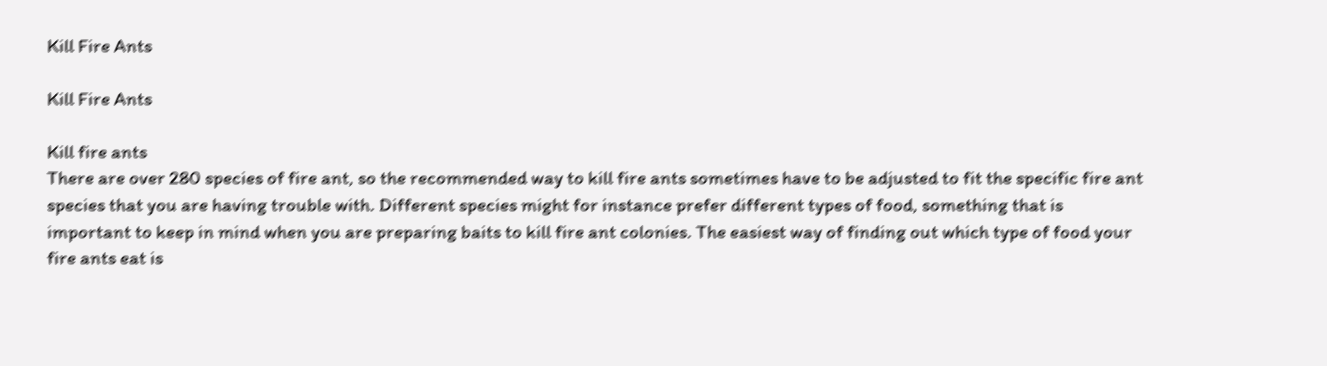Kill Fire Ants

Kill Fire Ants

Kill fire ants
There are over 280 species of fire ant, so the recommended way to kill fire ants sometimes have to be adjusted to fit the specific fire ant species that you are having trouble with. Different species might for instance prefer different types of food, something that is important to keep in mind when you are preparing baits to kill fire ant colonies. The easiest way of finding out which type of food your fire ants eat is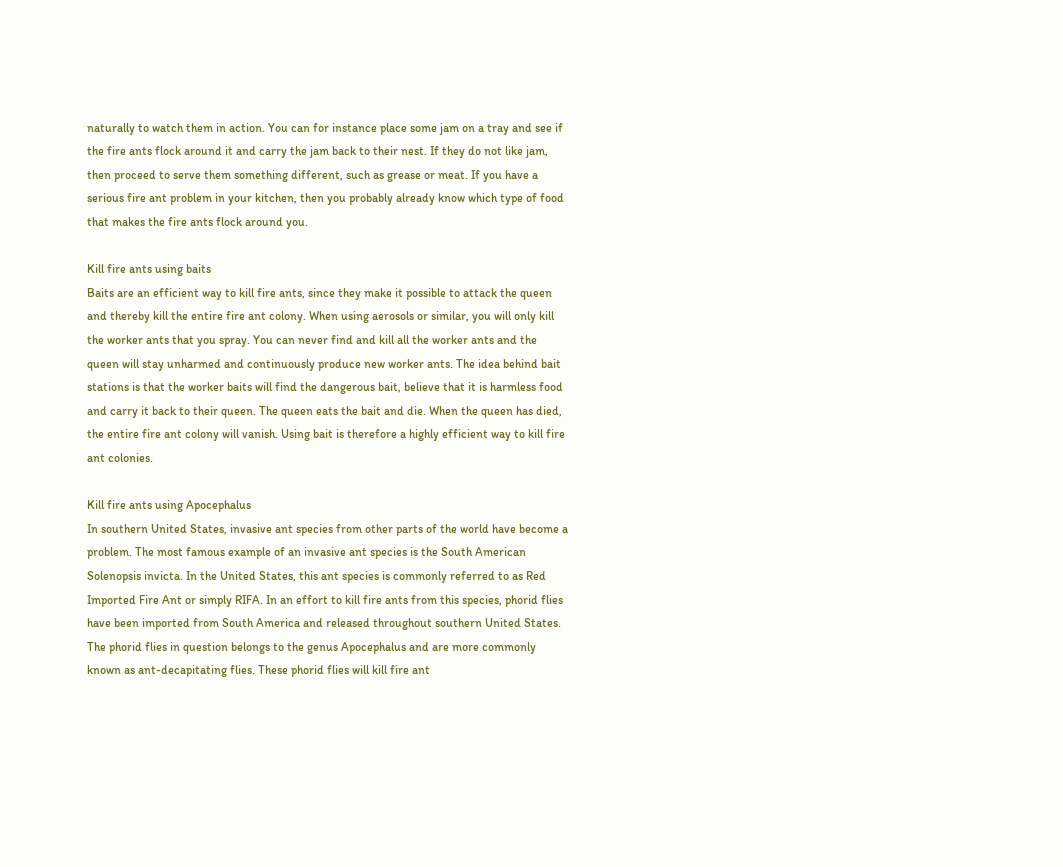naturally to watch them in action. You can for instance place some jam on a tray and see if the fire ants flock around it and carry the jam back to their nest. If they do not like jam, then proceed to serve them something different, such as grease or meat. If you have a serious fire ant problem in your kitchen, then you probably already know which type of food that makes the fire ants flock around you.

Kill fire ants using baits
Baits are an efficient way to kill fire ants, since they make it possible to attack the queen and thereby kill the entire fire ant colony. When using aerosols or similar, you will only kill the worker ants that you spray. You can never find and kill all the worker ants and the queen will stay unharmed and continuously produce new worker ants. The idea behind bait stations is that the worker baits will find the dangerous bait, believe that it is harmless food and carry it back to their queen. The queen eats the bait and die. When the queen has died, the entire fire ant colony will vanish. Using bait is therefore a highly efficient way to kill fire ant colonies.

Kill fire ants using Apocephalus
In southern United States, invasive ant species from other parts of the world have become a problem. The most famous example of an invasive ant species is the South American Solenopsis invicta. In the United States, this ant species is commonly referred to as Red Imported Fire Ant or simply RIFA. In an effort to kill fire ants from this species, phorid flies have been imported from South America and released throughout southern United States. The phorid flies in question belongs to the genus Apocephalus and are more commonly known as ant-decapitating flies. These phorid flies will kill fire ant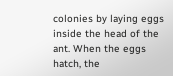colonies by laying eggs inside the head of the ant. When the eggs hatch, the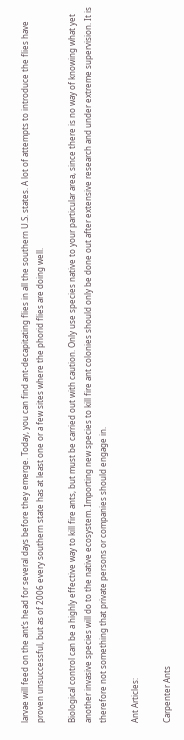larvae will feed on the ant’s head for several days before they emerge. Today, you can find ant-decapitating flies in all the southern U.S. states. A lot of attempts to introduce the flies have proven unsuccessful, but as of 2006 every southern state has at least one or a few sites where the phorid flies are doing well.

Biological control can be a highly effective way to kill fire ants, but must be carried out with caution. Only use species native to your particular area, since there is no way of knowing what yet another invasive species will do to the native ecosystem. Importing new species to kill fire ant colonies should only be done out after extensive research and under extreme supervision. It is therefore not something that private persons or companies should engage in.

Ant Articles:

Carpenter Ants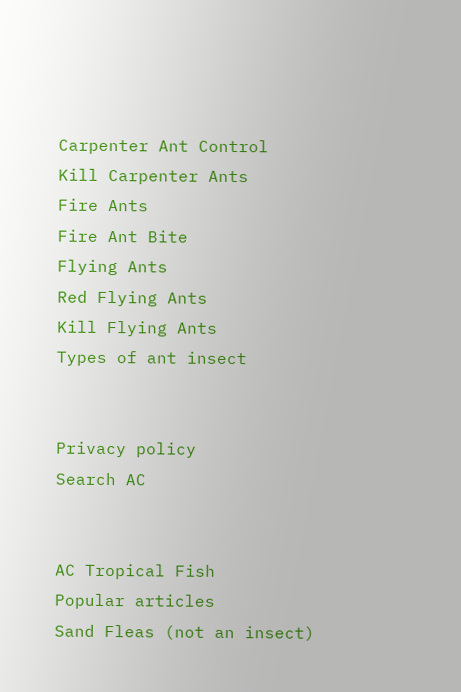Carpenter Ant Control
Kill Carpenter Ants
Fire Ants
Fire Ant Bite
Flying Ants
Red Flying Ants
Kill Flying Ants
Types of ant insect


Privacy policy
Search AC


AC Tropical Fish
Popular articles
Sand Fleas (not an insect)